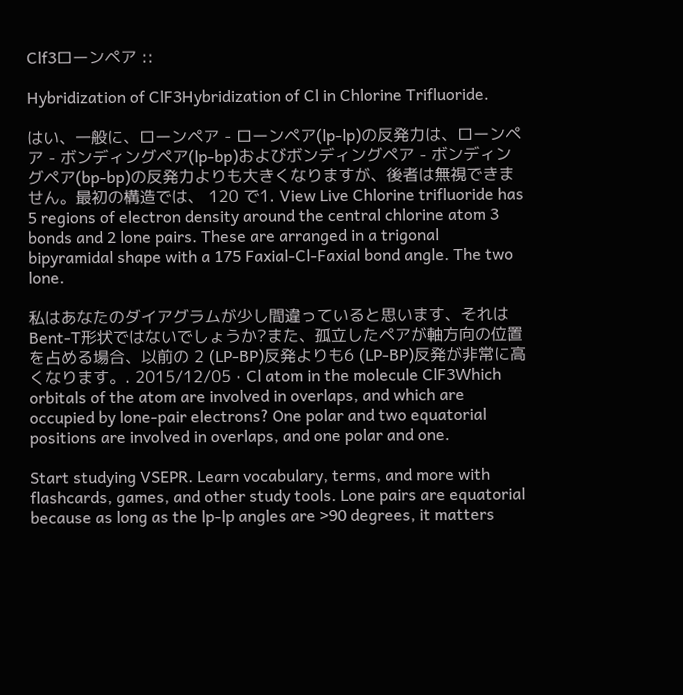Clf3ローンペア ::

Hybridization of ClF3Hybridization of Cl in Chlorine Trifluoride.

はい、一般に、ローンペア - ローンペア(lp-lp)の反発力は、ローンペア - ボンディングペア(lp-bp)およびボンディングペア - ボンディングペア(bp-bp)の反発力よりも大きくなりますが、後者は無視できません。最初の構造では、 120 で1. View Live Chlorine trifluoride has 5 regions of electron density around the central chlorine atom 3 bonds and 2 lone pairs. These are arranged in a trigonal bipyramidal shape with a 175 Faxial-Cl-Faxial bond angle. The two lone.

私はあなたのダイアグラムが少し間違っていると思います、それはBent-T形状ではないでしょうか?また、孤立したペアが軸方向の位置を占める場合、以前の 2 (LP-BP)反発よりも6 (LP-BP)反発が非常に高くなります。. 2015/12/05 · Cl atom in the molecule ClF3Which orbitals of the atom are involved in overlaps, and which are occupied by lone-pair electrons? One polar and two equatorial positions are involved in overlaps, and one polar and one.

Start studying VSEPR. Learn vocabulary, terms, and more with flashcards, games, and other study tools. Lone pairs are equatorial because as long as the lp-lp angles are >90 degrees, it matters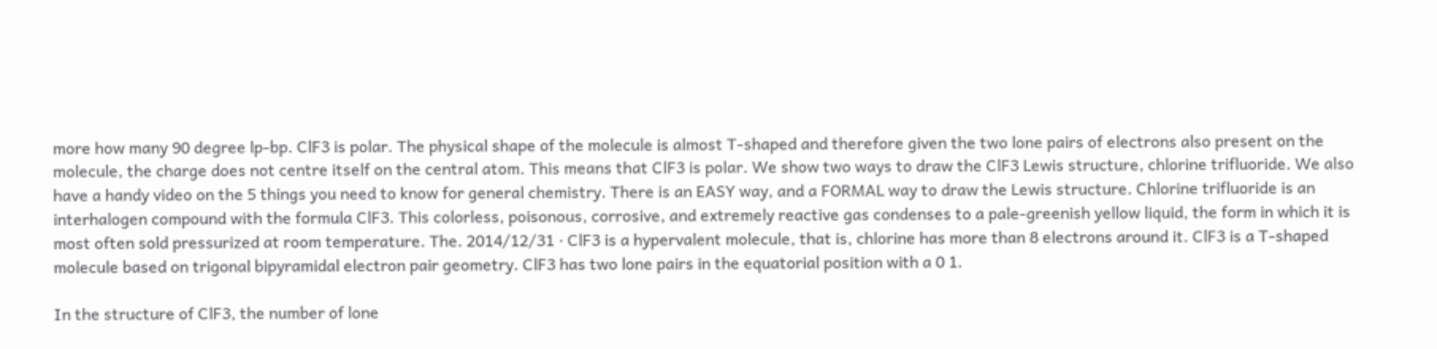more how many 90 degree lp-bp. ClF3 is polar. The physical shape of the molecule is almost T-shaped and therefore given the two lone pairs of electrons also present on the molecule, the charge does not centre itself on the central atom. This means that ClF3 is polar. We show two ways to draw the ClF3 Lewis structure, chlorine trifluoride. We also have a handy video on the 5 things you need to know for general chemistry. There is an EASY way, and a FORMAL way to draw the Lewis structure. Chlorine trifluoride is an interhalogen compound with the formula ClF3. This colorless, poisonous, corrosive, and extremely reactive gas condenses to a pale-greenish yellow liquid, the form in which it is most often sold pressurized at room temperature. The. 2014/12/31 · ClF3 is a hypervalent molecule, that is, chlorine has more than 8 electrons around it. ClF3 is a T-shaped molecule based on trigonal bipyramidal electron pair geometry. ClF3 has two lone pairs in the equatorial position with a 0 1.

In the structure of ClF3, the number of lone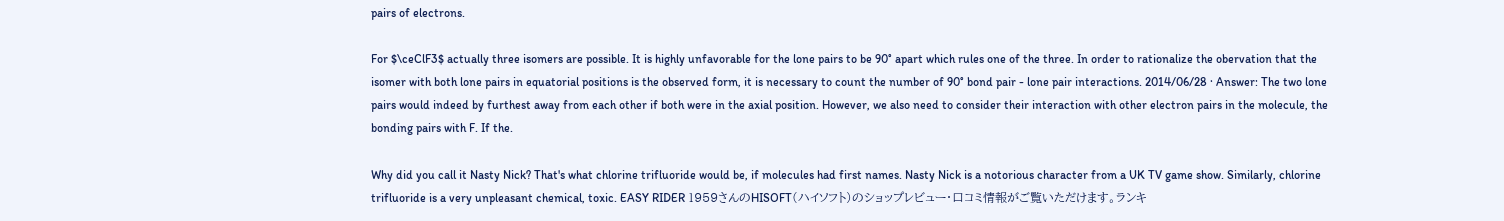pairs of electrons.

For $\ceClF3$ actually three isomers are possible. It is highly unfavorable for the lone pairs to be 90° apart which rules one of the three. In order to rationalize the obervation that the isomer with both lone pairs in equatorial positions is the observed form, it is necessary to count the number of 90° bond pair - lone pair interactions. 2014/06/28 · Answer: The two lone pairs would indeed by furthest away from each other if both were in the axial position. However, we also need to consider their interaction with other electron pairs in the molecule, the bonding pairs with F. If the.

Why did you call it Nasty Nick? That's what chlorine trifluoride would be, if molecules had first names. Nasty Nick is a notorious character from a UK TV game show. Similarly, chlorine trifluoride is a very unpleasant chemical, toxic. EASY RIDER 1959さんのHISOFT(ハイソフト)のショップレビュー・口コミ情報がご覧いただけます。ランキ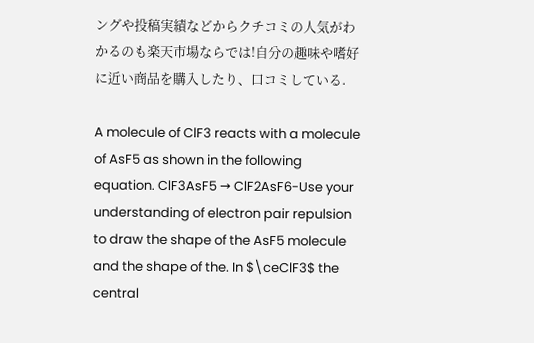ングや投稿実績などからクチコミの人気がわかるのも楽天市場ならでは!自分の趣味や嗜好に近い商品を購入したり、口コミしている.

A molecule of ClF3 reacts with a molecule of AsF5 as shown in the following equation. ClF3AsF5 → ClF2AsF6-Use your understanding of electron pair repulsion to draw the shape of the AsF5 molecule and the shape of the. In $\ceClF3$ the central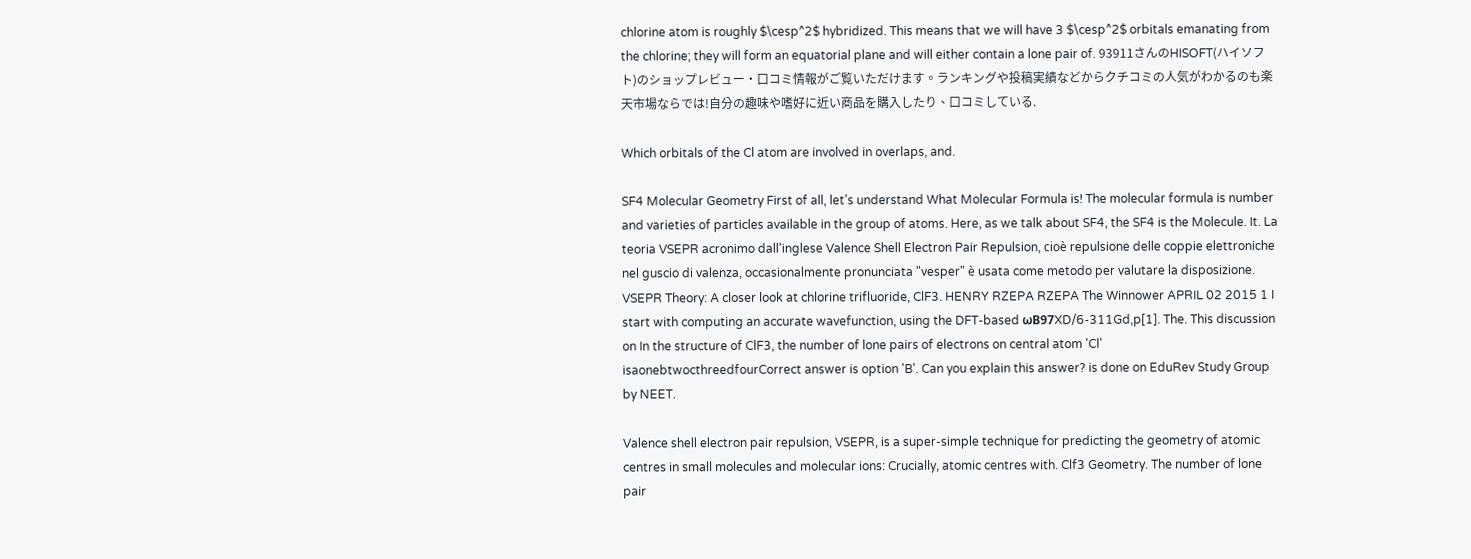chlorine atom is roughly $\cesp^2$ hybridized. This means that we will have 3 $\cesp^2$ orbitals emanating from the chlorine; they will form an equatorial plane and will either contain a lone pair of. 93911さんのHISOFT(ハイソフト)のショップレビュー・口コミ情報がご覧いただけます。ランキングや投稿実績などからクチコミの人気がわかるのも楽天市場ならでは!自分の趣味や嗜好に近い商品を購入したり、口コミしている.

Which orbitals of the Cl atom are involved in overlaps, and.

SF4 Molecular Geometry First of all, let’s understand What Molecular Formula is! The molecular formula is number and varieties of particles available in the group of atoms. Here, as we talk about SF4, the SF4 is the Molecule. It. La teoria VSEPR acronimo dall'inglese Valence Shell Electron Pair Repulsion, cioè repulsione delle coppie elettroniche nel guscio di valenza, occasionalmente pronunciata "vesper" è usata come metodo per valutare la disposizione. VSEPR Theory: A closer look at chlorine trifluoride, ClF3. HENRY RZEPA RZEPA The Winnower APRIL 02 2015 1 I start with computing an accurate wavefunction, using the DFT-based ωB97XD/6-311Gd,p[1]. The. This discussion on In the structure of ClF3, the number of lone pairs of electrons on central atom 'Cl' isaonebtwocthreedfourCorrect answer is option 'B'. Can you explain this answer? is done on EduRev Study Group by NEET.

Valence shell electron pair repulsion, VSEPR, is a super-simple technique for predicting the geometry of atomic centres in small molecules and molecular ions: Crucially, atomic centres with. Clf3 Geometry. The number of lone pair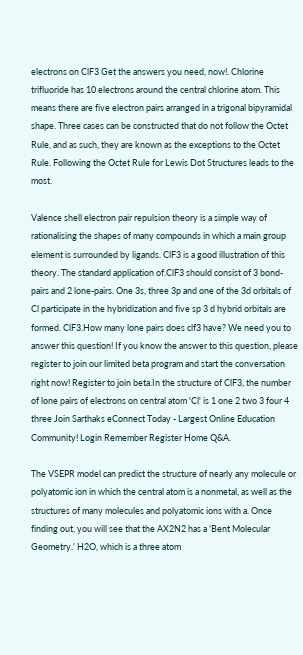electrons on ClF3 Get the answers you need, now!. Chlorine trifluoride has 10 electrons around the central chlorine atom. This means there are five electron pairs arranged in a trigonal bipyramidal shape. Three cases can be constructed that do not follow the Octet Rule, and as such, they are known as the exceptions to the Octet Rule. Following the Octet Rule for Lewis Dot Structures leads to the most.

Valence shell electron pair repulsion theory is a simple way of rationalising the shapes of many compounds in which a main group element is surrounded by ligands. ClF3 is a good illustration of this theory. The standard application of.ClF3 should consist of 3 bond-pairs and 2 lone-pairs. One 3s, three 3p and one of the 3d orbitals of Cl participate in the hybridization and five sp 3 d hybrid orbitals are formed. ClF3.How many lone pairs does clf3 have? We need you to answer this question! If you know the answer to this question, please register to join our limited beta program and start the conversation right now! Register to join beta.In the structure of ClF3, the number of lone pairs of electrons on central atom 'Cl' is 1 one 2 two 3 four 4 three Join Sarthaks eConnect Today - Largest Online Education Community! Login Remember Register Home Q&A.

The VSEPR model can predict the structure of nearly any molecule or polyatomic ion in which the central atom is a nonmetal, as well as the structures of many molecules and polyatomic ions with a. Once finding out, you will see that the AX2N2 has a ‘Bent Molecular Geometry.’ H2O, which is a three atom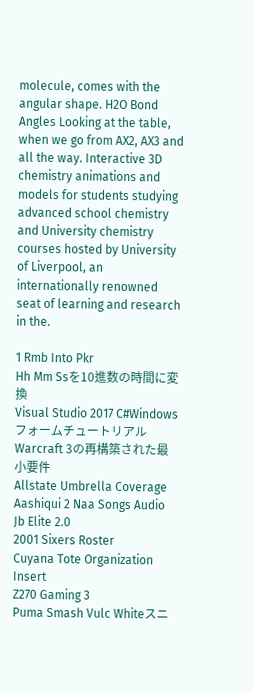molecule, comes with the angular shape. H2O Bond Angles Looking at the table, when we go from AX2, AX3 and all the way. Interactive 3D chemistry animations and models for students studying advanced school chemistry and University chemistry courses hosted by University of Liverpool, an internationally renowned seat of learning and research in the.

1 Rmb Into Pkr
Hh Mm Ssを10進数の時間に変換
Visual Studio 2017 C#Windowsフォームチュートリアル
Warcraft 3の再構築された最小要件
Allstate Umbrella Coverage
Aashiqui 2 Naa Songs Audio
Jb Elite 2.0
2001 Sixers Roster
Cuyana Tote Organization Insert
Z270 Gaming 3
Puma Smash Vulc Whiteスニ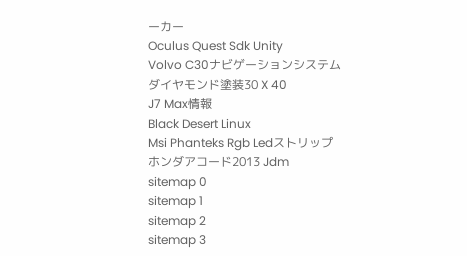ーカー
Oculus Quest Sdk Unity
Volvo C30ナビゲーションシステム
ダイヤモンド塗装30 X 40
J7 Max情報
Black Desert Linux
Msi Phanteks Rgb Ledストリップ
ホンダアコード2013 Jdm
sitemap 0
sitemap 1
sitemap 2
sitemap 3